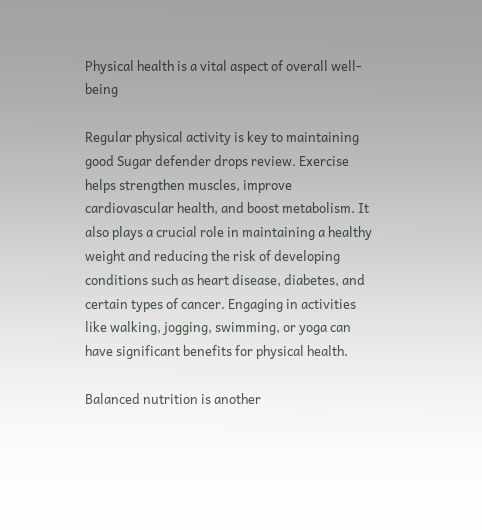Physical health is a vital aspect of overall well-being

Regular physical activity is key to maintaining good Sugar defender drops review. Exercise helps strengthen muscles, improve cardiovascular health, and boost metabolism. It also plays a crucial role in maintaining a healthy weight and reducing the risk of developing conditions such as heart disease, diabetes, and certain types of cancer. Engaging in activities like walking, jogging, swimming, or yoga can have significant benefits for physical health.

Balanced nutrition is another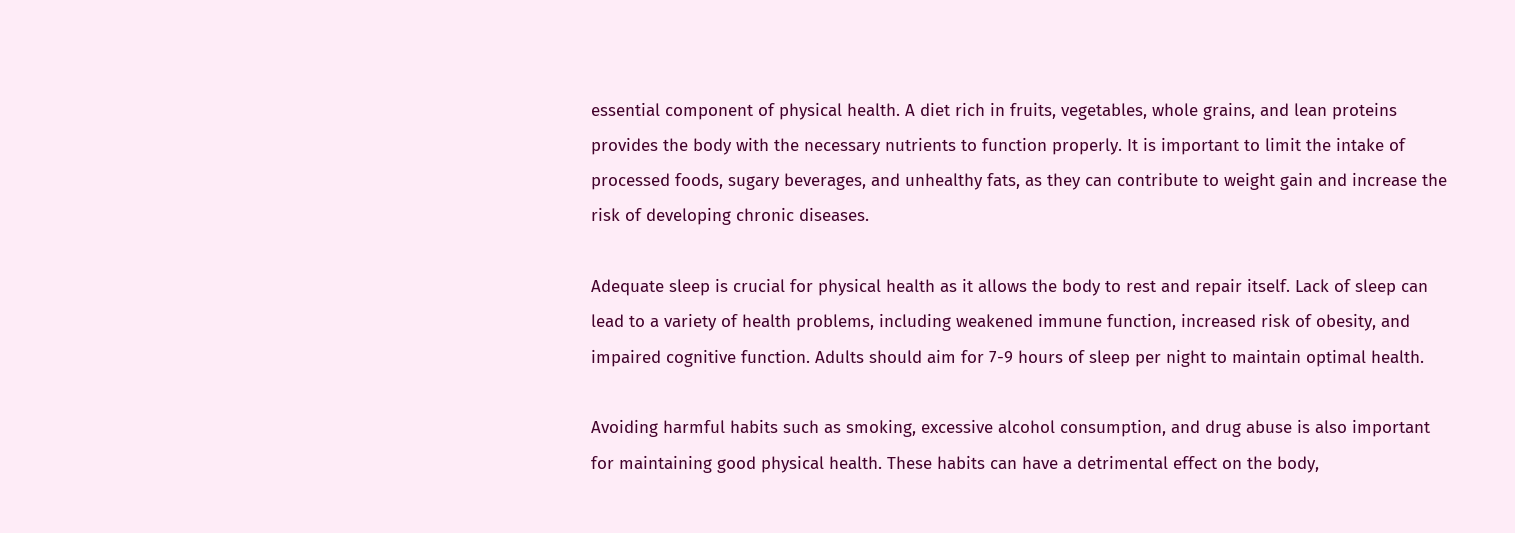essential component of physical health. A diet rich in fruits, vegetables, whole grains, and lean proteins provides the body with the necessary nutrients to function properly. It is important to limit the intake of processed foods, sugary beverages, and unhealthy fats, as they can contribute to weight gain and increase the risk of developing chronic diseases.

Adequate sleep is crucial for physical health as it allows the body to rest and repair itself. Lack of sleep can lead to a variety of health problems, including weakened immune function, increased risk of obesity, and impaired cognitive function. Adults should aim for 7-9 hours of sleep per night to maintain optimal health.

Avoiding harmful habits such as smoking, excessive alcohol consumption, and drug abuse is also important for maintaining good physical health. These habits can have a detrimental effect on the body,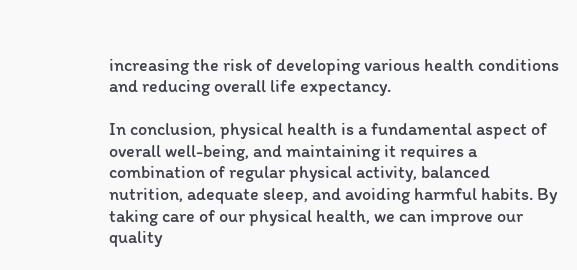increasing the risk of developing various health conditions and reducing overall life expectancy.

In conclusion, physical health is a fundamental aspect of overall well-being, and maintaining it requires a combination of regular physical activity, balanced nutrition, adequate sleep, and avoiding harmful habits. By taking care of our physical health, we can improve our quality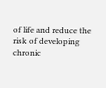of life and reduce the risk of developing chronic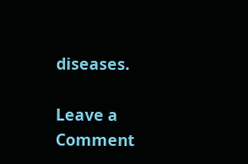diseases.

Leave a Comment